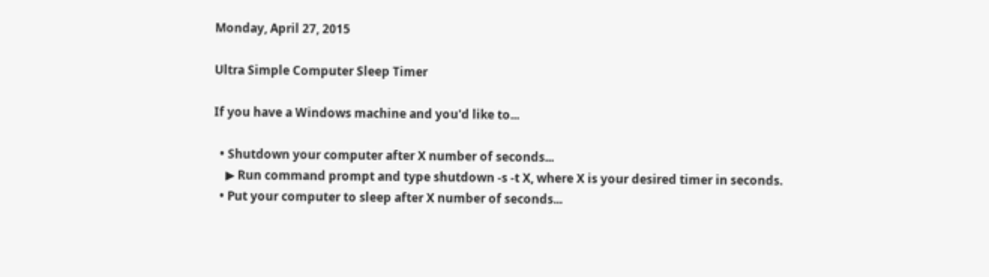Monday, April 27, 2015

Ultra Simple Computer Sleep Timer

If you have a Windows machine and you'd like to...

  • Shutdown your computer after X number of seconds...
    ▶ Run command prompt and type shutdown -s -t X, where X is your desired timer in seconds.
  • Put your computer to sleep after X number of seconds...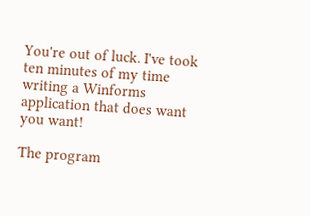You're out of luck. I've took ten minutes of my time writing a Winforms application that does want you want!

The program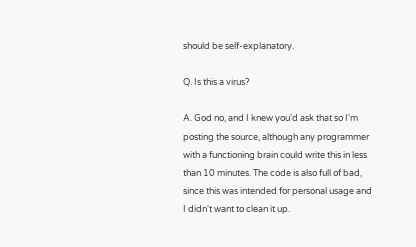should be self-explanatory.

Q. Is this a virus?

A. God no, and I knew you'd ask that so I'm posting the source, although any programmer with a functioning brain could write this in less than 10 minutes. The code is also full of bad, since this was intended for personal usage and I didn't want to clean it up.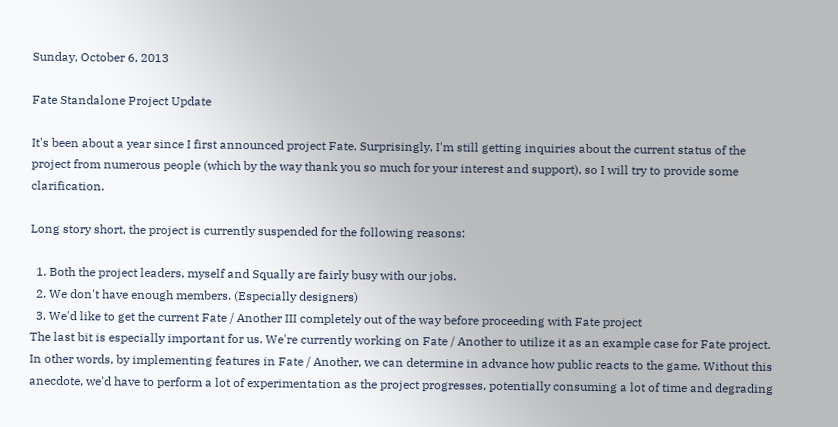Sunday, October 6, 2013

Fate Standalone Project Update

It's been about a year since I first announced project Fate. Surprisingly, I'm still getting inquiries about the current status of the project from numerous people (which by the way thank you so much for your interest and support), so I will try to provide some clarification.

Long story short, the project is currently suspended for the following reasons:

  1. Both the project leaders, myself and Squally are fairly busy with our jobs.
  2. We don't have enough members. (Especially designers)
  3. We'd like to get the current Fate / Another III completely out of the way before proceeding with Fate project
The last bit is especially important for us. We're currently working on Fate / Another to utilize it as an example case for Fate project. In other words, by implementing features in Fate / Another, we can determine in advance how public reacts to the game. Without this anecdote, we'd have to perform a lot of experimentation as the project progresses, potentially consuming a lot of time and degrading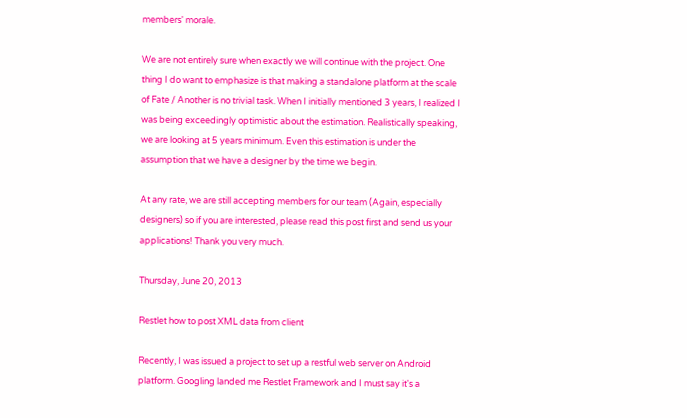members' morale.

We are not entirely sure when exactly we will continue with the project. One thing I do want to emphasize is that making a standalone platform at the scale of Fate / Another is no trivial task. When I initially mentioned 3 years, I realized I was being exceedingly optimistic about the estimation. Realistically speaking, we are looking at 5 years minimum. Even this estimation is under the assumption that we have a designer by the time we begin.

At any rate, we are still accepting members for our team (Again, especially designers) so if you are interested, please read this post first and send us your applications! Thank you very much.

Thursday, June 20, 2013

Restlet how to post XML data from client

Recently, I was issued a project to set up a restful web server on Android platform. Googling landed me Restlet Framework and I must say it's a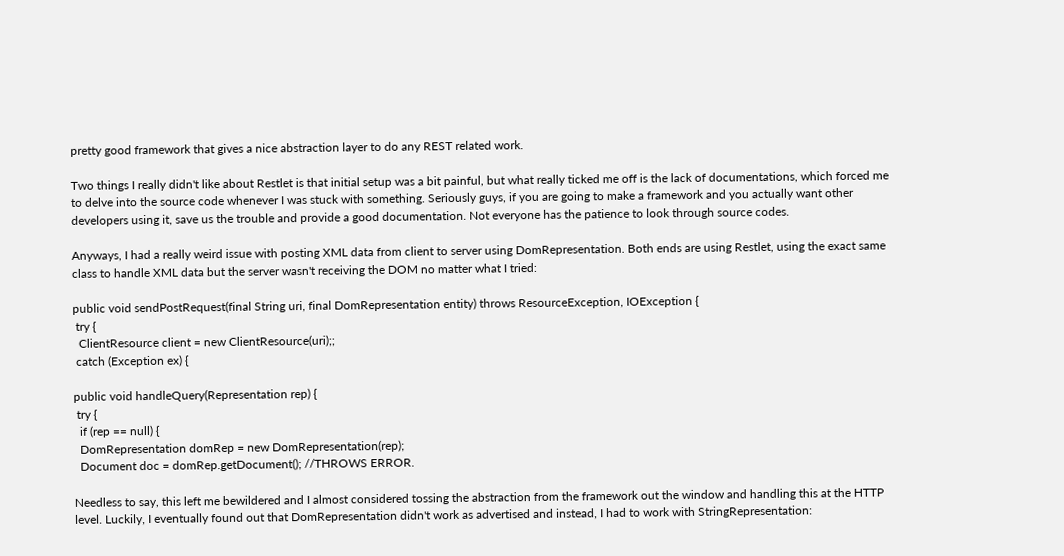pretty good framework that gives a nice abstraction layer to do any REST related work.

Two things I really didn't like about Restlet is that initial setup was a bit painful, but what really ticked me off is the lack of documentations, which forced me to delve into the source code whenever I was stuck with something. Seriously guys, if you are going to make a framework and you actually want other developers using it, save us the trouble and provide a good documentation. Not everyone has the patience to look through source codes.

Anyways, I had a really weird issue with posting XML data from client to server using DomRepresentation. Both ends are using Restlet, using the exact same class to handle XML data but the server wasn't receiving the DOM no matter what I tried:

public void sendPostRequest(final String uri, final DomRepresentation entity) throws ResourceException, IOException {
 try {
  ClientResource client = new ClientResource(uri);;
 catch (Exception ex) {

public void handleQuery(Representation rep) {
 try {
  if (rep == null) {
  DomRepresentation domRep = new DomRepresentation(rep);
  Document doc = domRep.getDocument(); //THROWS ERROR.

Needless to say, this left me bewildered and I almost considered tossing the abstraction from the framework out the window and handling this at the HTTP level. Luckily, I eventually found out that DomRepresentation didn't work as advertised and instead, I had to work with StringRepresentation: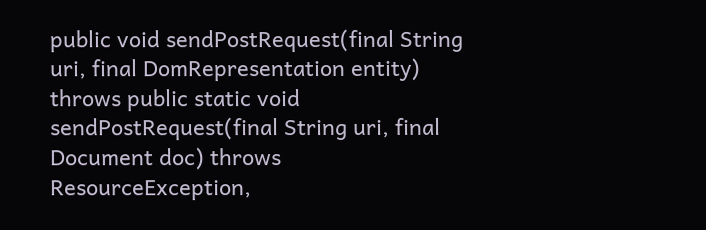public void sendPostRequest(final String uri, final DomRepresentation entity) throws public static void sendPostRequest(final String uri, final Document doc) throws ResourceException,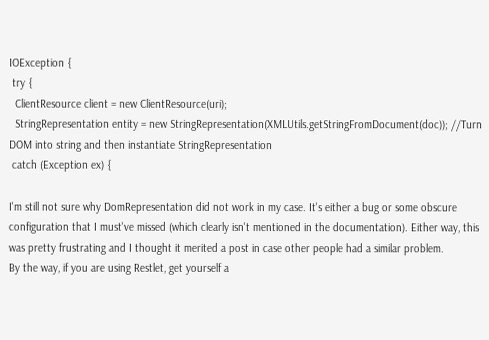IOException {
 try {
  ClientResource client = new ClientResource(uri);
  StringRepresentation entity = new StringRepresentation(XMLUtils.getStringFromDocument(doc)); //Turn DOM into string and then instantiate StringRepresentation
 catch (Exception ex) {

I'm still not sure why DomRepresentation did not work in my case. It's either a bug or some obscure configuration that I must've missed (which clearly isn't mentioned in the documentation). Either way, this was pretty frustrating and I thought it merited a post in case other people had a similar problem.
By the way, if you are using Restlet, get yourself a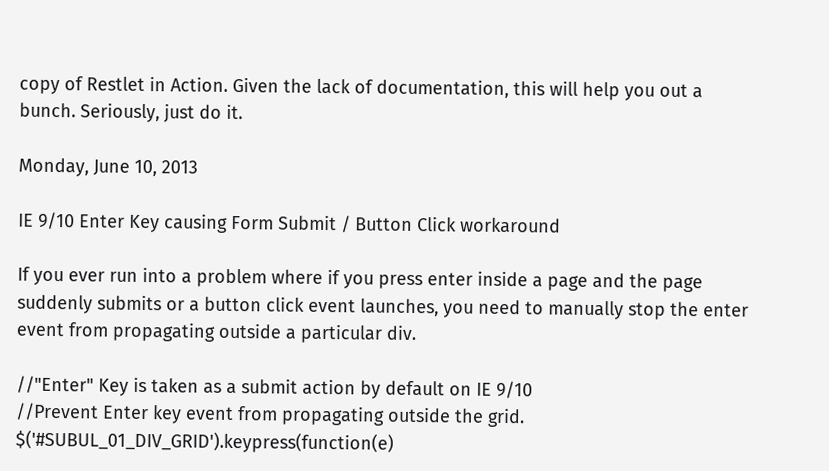copy of Restlet in Action. Given the lack of documentation, this will help you out a bunch. Seriously, just do it.

Monday, June 10, 2013

IE 9/10 Enter Key causing Form Submit / Button Click workaround

If you ever run into a problem where if you press enter inside a page and the page suddenly submits or a button click event launches, you need to manually stop the enter event from propagating outside a particular div.

//"Enter" Key is taken as a submit action by default on IE 9/10
//Prevent Enter key event from propagating outside the grid.
$('#SUBUL_01_DIV_GRID').keypress(function(e)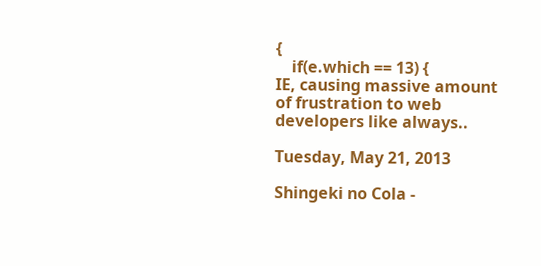{
    if(e.which == 13) {
IE, causing massive amount of frustration to web developers like always..

Tuesday, May 21, 2013

Shingeki no Cola -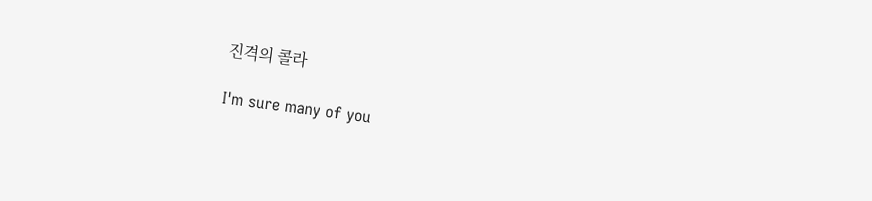진격의 콜라

I'm sure many of you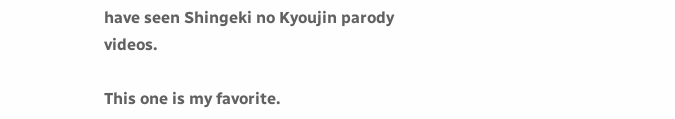have seen Shingeki no Kyoujin parody videos.

This one is my favorite.